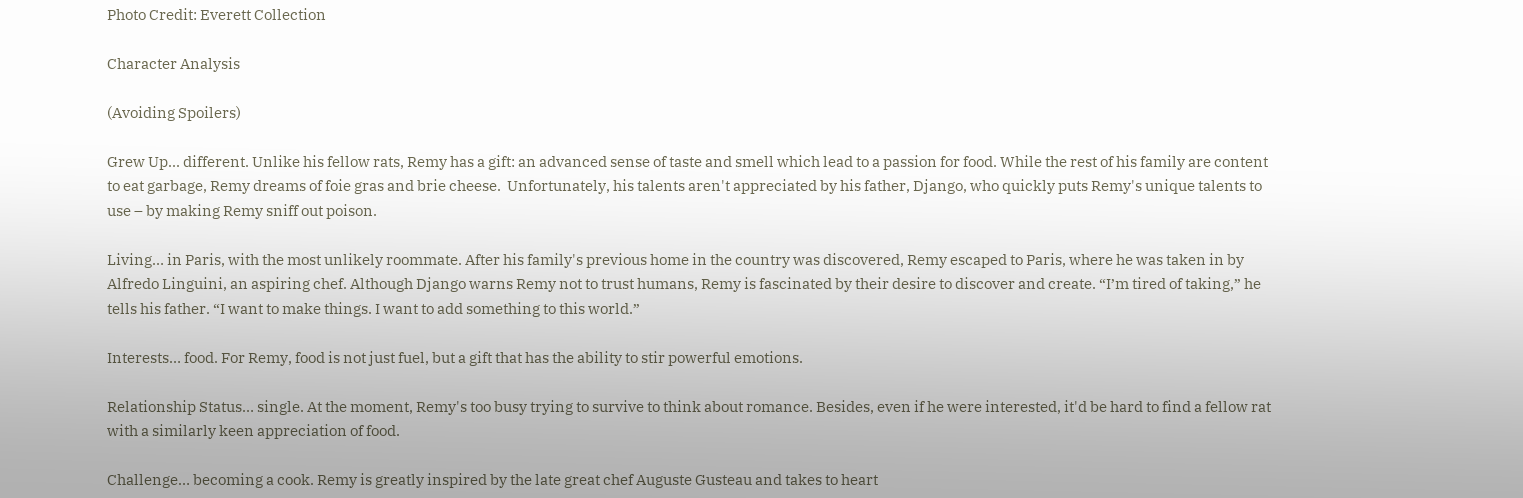Photo Credit: Everett Collection

Character Analysis

(Avoiding Spoilers)

Grew Up... different. Unlike his fellow rats, Remy has a gift: an advanced sense of taste and smell which lead to a passion for food. While the rest of his family are content to eat garbage, Remy dreams of foie gras and brie cheese.  Unfortunately, his talents aren't appreciated by his father, Django, who quickly puts Remy's unique talents to use – by making Remy sniff out poison.

Living… in Paris, with the most unlikely roommate. After his family's previous home in the country was discovered, Remy escaped to Paris, where he was taken in by Alfredo Linguini, an aspiring chef. Although Django warns Remy not to trust humans, Remy is fascinated by their desire to discover and create. “I’m tired of taking,” he tells his father. “I want to make things. I want to add something to this world.”

Interests… food. For Remy, food is not just fuel, but a gift that has the ability to stir powerful emotions.

Relationship Status… single. At the moment, Remy's too busy trying to survive to think about romance. Besides, even if he were interested, it'd be hard to find a fellow rat with a similarly keen appreciation of food.

Challenge… becoming a cook. Remy is greatly inspired by the late great chef Auguste Gusteau and takes to heart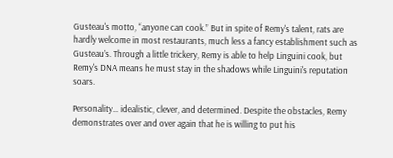Gusteau's motto, “anyone can cook.” But in spite of Remy's talent, rats are hardly welcome in most restaurants, much less a fancy establishment such as Gusteau’s. Through a little trickery, Remy is able to help Linguini cook, but Remy's DNA means he must stay in the shadows while Linguini's reputation soars.

Personality… idealistic, clever, and determined. Despite the obstacles, Remy demonstrates over and over again that he is willing to put his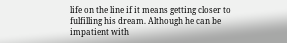life on the line if it means getting closer to fulfilling his dream. Although he can be impatient with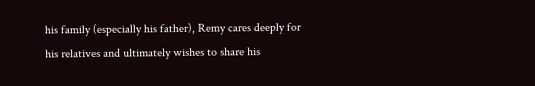his family (especially his father), Remy cares deeply for his relatives and ultimately wishes to share his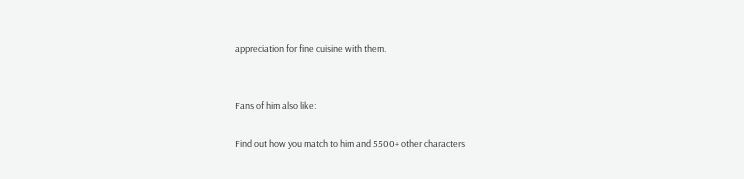appreciation for fine cuisine with them.


Fans of him also like:

Find out how you match to him and 5500+ other characters